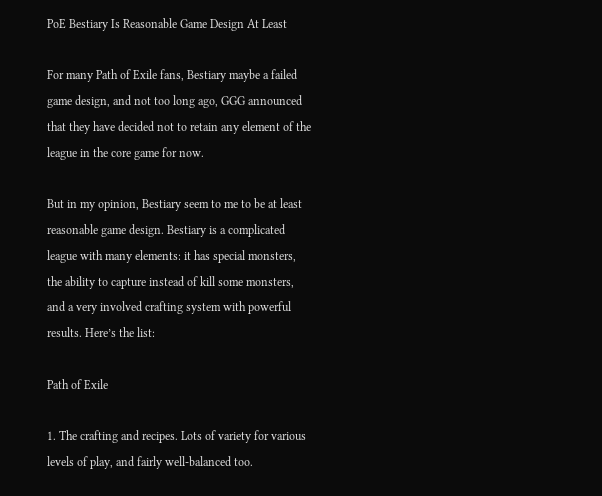PoE Bestiary Is Reasonable Game Design At Least

For many Path of Exile fans, Bestiary maybe a failed game design, and not too long ago, GGG announced that they have decided not to retain any element of the league in the core game for now.

But in my opinion, Bestiary seem to me to be at least reasonable game design. Bestiary is a complicated league with many elements: it has special monsters, the ability to capture instead of kill some monsters, and a very involved crafting system with powerful results. Here’s the list:

Path of Exile

1. The crafting and recipes. Lots of variety for various levels of play, and fairly well-balanced too.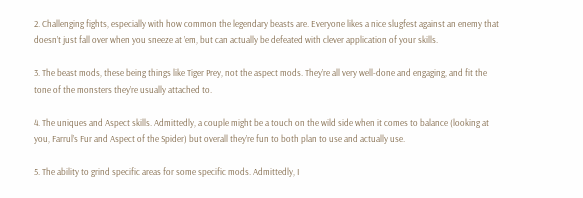2. Challenging fights, especially with how common the legendary beasts are. Everyone likes a nice slugfest against an enemy that doesn’t just fall over when you sneeze at ’em, but can actually be defeated with clever application of your skills.

3. The beast mods, these being things like Tiger Prey, not the aspect mods. They’re all very well-done and engaging, and fit the tone of the monsters they’re usually attached to.

4. The uniques and Aspect skills. Admittedly, a couple might be a touch on the wild side when it comes to balance (looking at you, Farrul’s Fur and Aspect of the Spider) but overall they’re fun to both plan to use and actually use.

5. The ability to grind specific areas for some specific mods. Admittedly, I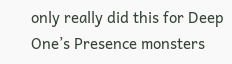only really did this for Deep One’s Presence monsters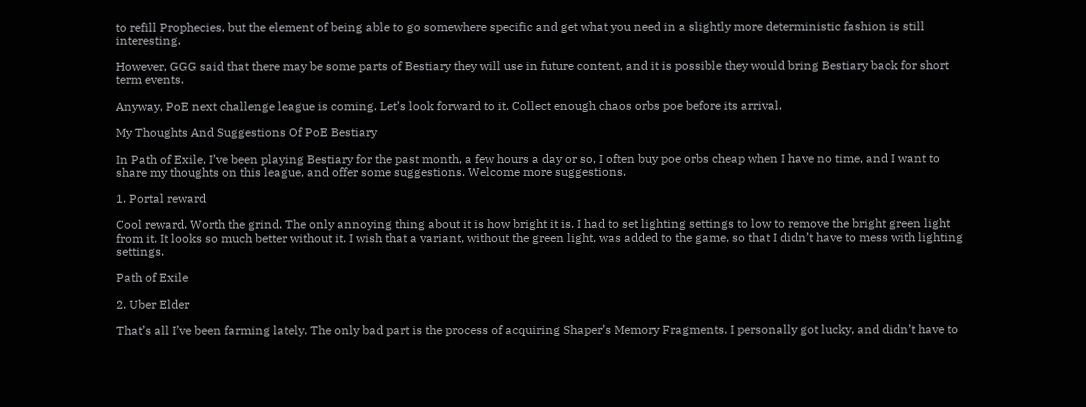to refill Prophecies, but the element of being able to go somewhere specific and get what you need in a slightly more deterministic fashion is still interesting.

However, GGG said that there may be some parts of Bestiary they will use in future content, and it is possible they would bring Bestiary back for short term events.

Anyway, PoE next challenge league is coming. Let’s look forward to it. Collect enough chaos orbs poe before its arrival.

My Thoughts And Suggestions Of PoE Bestiary

In Path of Exile, I’ve been playing Bestiary for the past month, a few hours a day or so, I often buy poe orbs cheap when I have no time, and I want to share my thoughts on this league, and offer some suggestions. Welcome more suggestions.

1. Portal reward

Cool reward. Worth the grind. The only annoying thing about it is how bright it is. I had to set lighting settings to low to remove the bright green light from it. It looks so much better without it. I wish that a variant, without the green light, was added to the game, so that I didn’t have to mess with lighting settings.

Path of Exile

2. Uber Elder

That’s all I’ve been farming lately. The only bad part is the process of acquiring Shaper’s Memory Fragments. I personally got lucky, and didn’t have to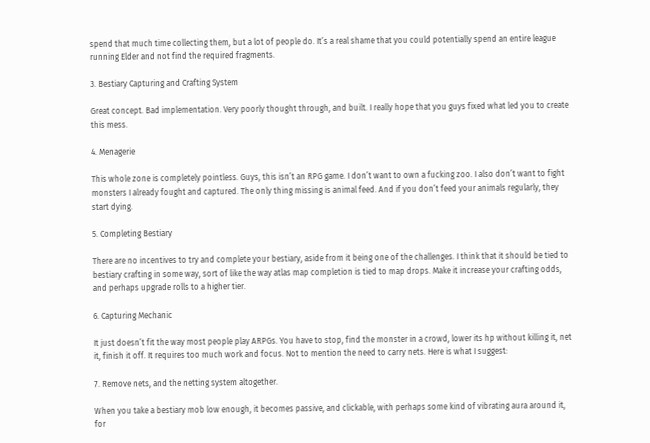spend that much time collecting them, but a lot of people do. It’s a real shame that you could potentially spend an entire league running Elder and not find the required fragments.

3. Bestiary Capturing and Crafting System

Great concept. Bad implementation. Very poorly thought through, and built. I really hope that you guys fixed what led you to create this mess.

4. Menagerie

This whole zone is completely pointless. Guys, this isn’t an RPG game. I don’t want to own a fucking zoo. I also don’t want to fight monsters I already fought and captured. The only thing missing is animal feed. And if you don’t feed your animals regularly, they start dying.

5. Completing Bestiary

There are no incentives to try and complete your bestiary, aside from it being one of the challenges. I think that it should be tied to bestiary crafting in some way, sort of like the way atlas map completion is tied to map drops. Make it increase your crafting odds, and perhaps upgrade rolls to a higher tier.

6. Capturing Mechanic

It just doesn’t fit the way most people play ARPGs. You have to stop, find the monster in a crowd, lower its hp without killing it, net it, finish it off. It requires too much work and focus. Not to mention the need to carry nets. Here is what I suggest:

7. Remove nets, and the netting system altogether.

When you take a bestiary mob low enough, it becomes passive, and clickable, with perhaps some kind of vibrating aura around it, for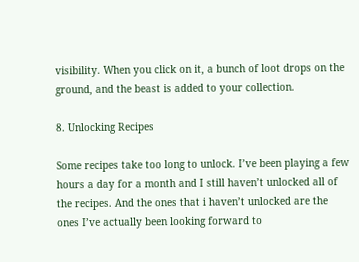visibility. When you click on it, a bunch of loot drops on the ground, and the beast is added to your collection.

8. Unlocking Recipes

Some recipes take too long to unlock. I’ve been playing a few hours a day for a month and I still haven’t unlocked all of the recipes. And the ones that i haven’t unlocked are the ones I’ve actually been looking forward to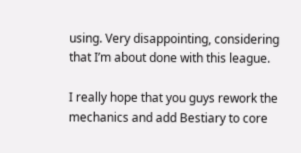using. Very disappointing, considering that I’m about done with this league.

I really hope that you guys rework the mechanics and add Bestiary to core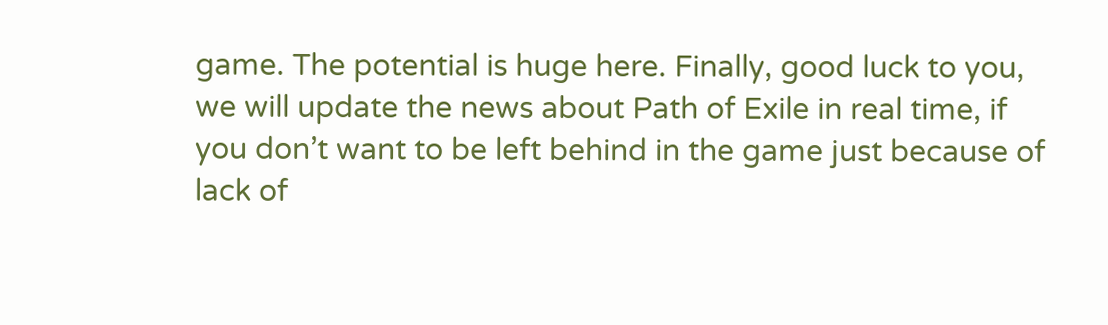game. The potential is huge here. Finally, good luck to you, we will update the news about Path of Exile in real time, if you don’t want to be left behind in the game just because of lack of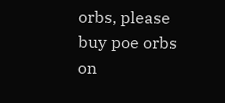orbs, please buy poe orbs on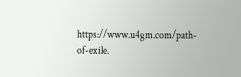https://www.u4gm.com/path-of-exile.